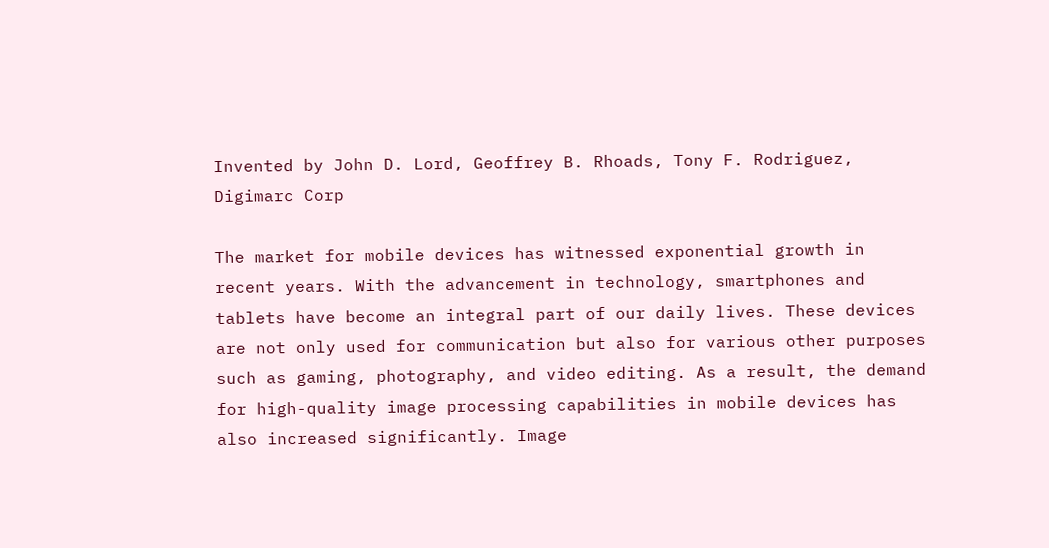Invented by John D. Lord, Geoffrey B. Rhoads, Tony F. Rodriguez, Digimarc Corp

The market for mobile devices has witnessed exponential growth in recent years. With the advancement in technology, smartphones and tablets have become an integral part of our daily lives. These devices are not only used for communication but also for various other purposes such as gaming, photography, and video editing. As a result, the demand for high-quality image processing capabilities in mobile devices has also increased significantly. Image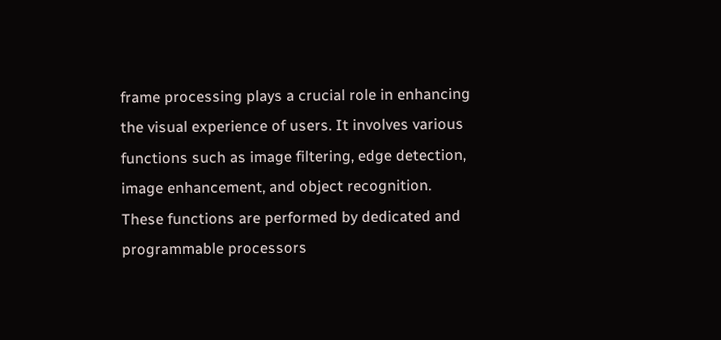frame processing plays a crucial role in enhancing the visual experience of users. It involves various functions such as image filtering, edge detection, image enhancement, and object recognition. These functions are performed by dedicated and programmable processors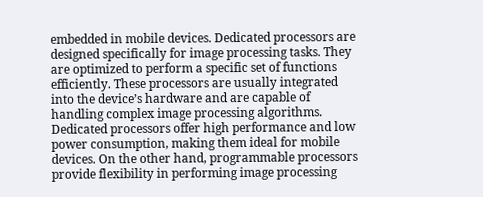embedded in mobile devices. Dedicated processors are designed specifically for image processing tasks. They are optimized to perform a specific set of functions efficiently. These processors are usually integrated into the device’s hardware and are capable of handling complex image processing algorithms. Dedicated processors offer high performance and low power consumption, making them ideal for mobile devices. On the other hand, programmable processors provide flexibility in performing image processing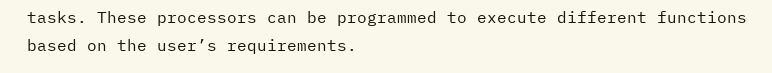tasks. These processors can be programmed to execute different functions based on the user’s requirements.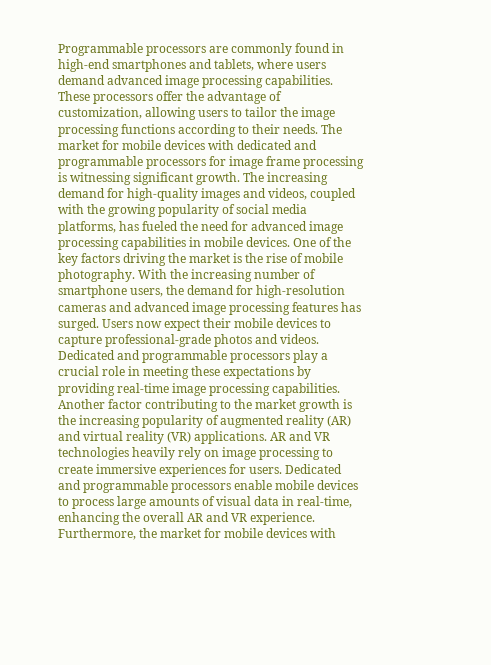Programmable processors are commonly found in high-end smartphones and tablets, where users demand advanced image processing capabilities. These processors offer the advantage of customization, allowing users to tailor the image processing functions according to their needs. The market for mobile devices with dedicated and programmable processors for image frame processing is witnessing significant growth. The increasing demand for high-quality images and videos, coupled with the growing popularity of social media platforms, has fueled the need for advanced image processing capabilities in mobile devices. One of the key factors driving the market is the rise of mobile photography. With the increasing number of smartphone users, the demand for high-resolution cameras and advanced image processing features has surged. Users now expect their mobile devices to capture professional-grade photos and videos. Dedicated and programmable processors play a crucial role in meeting these expectations by providing real-time image processing capabilities. Another factor contributing to the market growth is the increasing popularity of augmented reality (AR) and virtual reality (VR) applications. AR and VR technologies heavily rely on image processing to create immersive experiences for users. Dedicated and programmable processors enable mobile devices to process large amounts of visual data in real-time, enhancing the overall AR and VR experience. Furthermore, the market for mobile devices with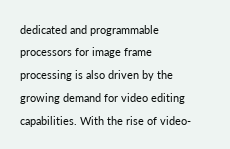dedicated and programmable processors for image frame processing is also driven by the growing demand for video editing capabilities. With the rise of video-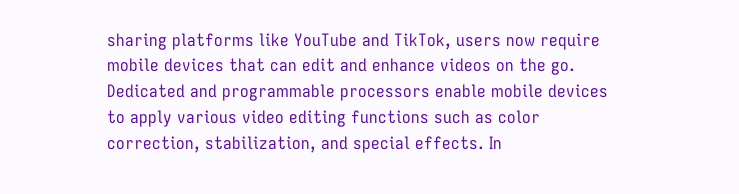sharing platforms like YouTube and TikTok, users now require mobile devices that can edit and enhance videos on the go. Dedicated and programmable processors enable mobile devices to apply various video editing functions such as color correction, stabilization, and special effects. In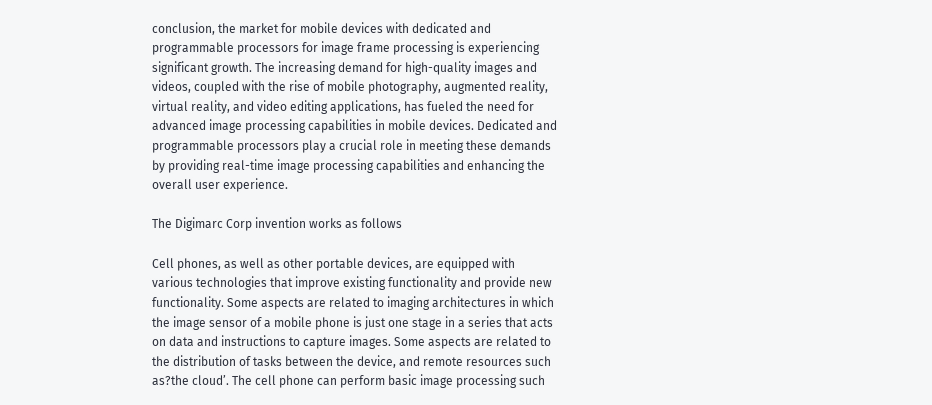conclusion, the market for mobile devices with dedicated and programmable processors for image frame processing is experiencing significant growth. The increasing demand for high-quality images and videos, coupled with the rise of mobile photography, augmented reality, virtual reality, and video editing applications, has fueled the need for advanced image processing capabilities in mobile devices. Dedicated and programmable processors play a crucial role in meeting these demands by providing real-time image processing capabilities and enhancing the overall user experience.

The Digimarc Corp invention works as follows

Cell phones, as well as other portable devices, are equipped with various technologies that improve existing functionality and provide new functionality. Some aspects are related to imaging architectures in which the image sensor of a mobile phone is just one stage in a series that acts on data and instructions to capture images. Some aspects are related to the distribution of tasks between the device, and remote resources such as?the cloud’. The cell phone can perform basic image processing such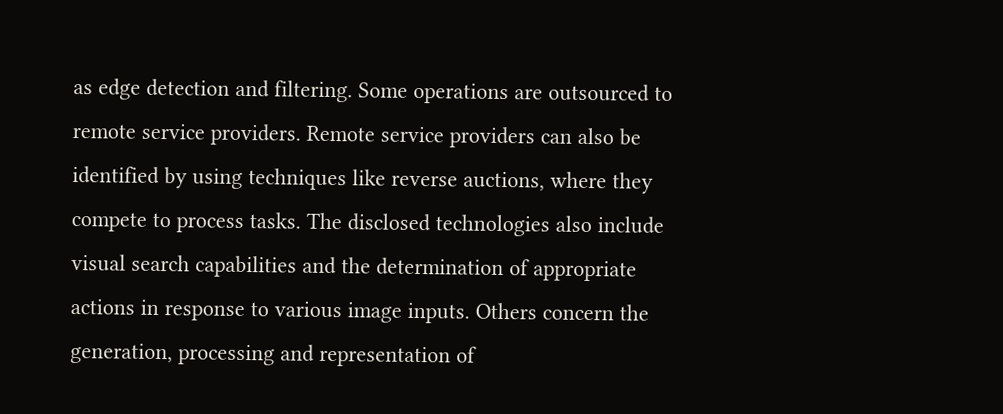as edge detection and filtering. Some operations are outsourced to remote service providers. Remote service providers can also be identified by using techniques like reverse auctions, where they compete to process tasks. The disclosed technologies also include visual search capabilities and the determination of appropriate actions in response to various image inputs. Others concern the generation, processing and representation of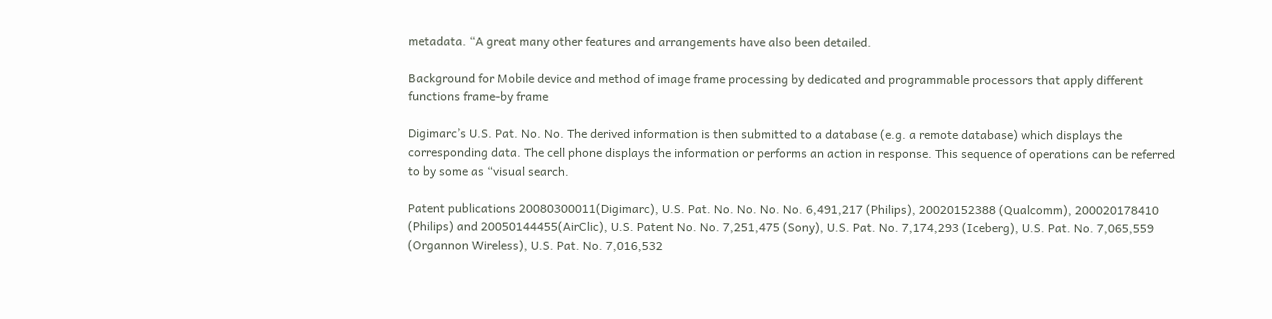metadata. “A great many other features and arrangements have also been detailed.

Background for Mobile device and method of image frame processing by dedicated and programmable processors that apply different functions frame-by frame

Digimarc’s U.S. Pat. No. No. The derived information is then submitted to a database (e.g. a remote database) which displays the corresponding data. The cell phone displays the information or performs an action in response. This sequence of operations can be referred to by some as “visual search.

Patent publications 20080300011(Digimarc), U.S. Pat. No. No. No. No. 6,491,217 (Philips), 20020152388 (Qualcomm), 200020178410 (Philips) and 20050144455(AirClic), U.S. Patent No. No. 7,251,475 (Sony), U.S. Pat. No. 7,174,293 (Iceberg), U.S. Pat. No. 7,065,559 (Organnon Wireless), U.S. Pat. No. 7,016,532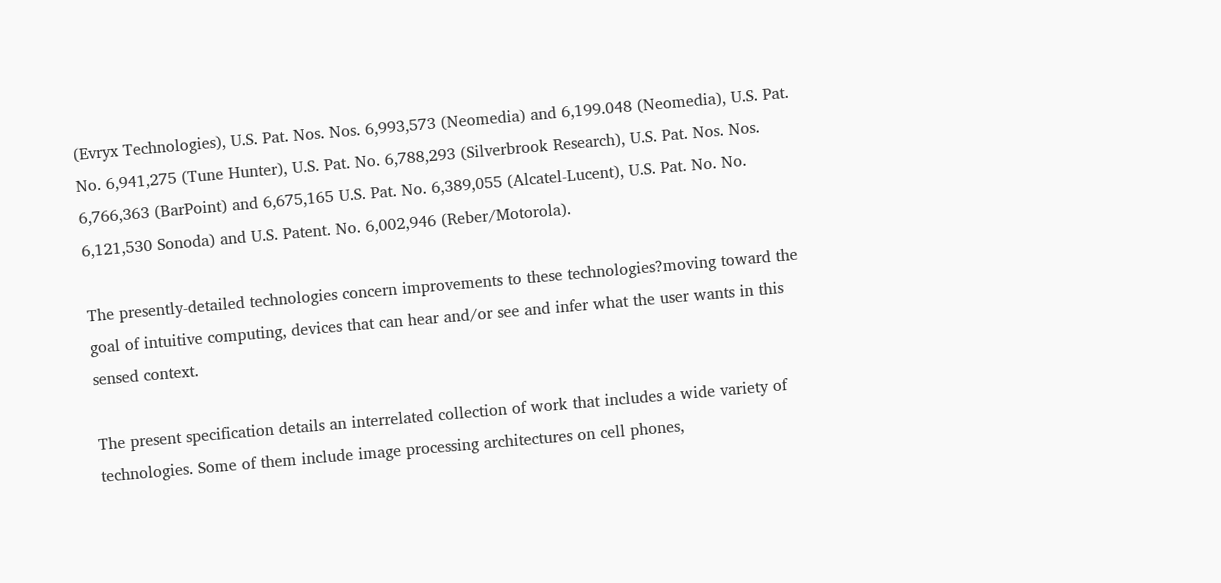(Evryx Technologies), U.S. Pat. Nos. Nos. 6,993,573 (Neomedia) and 6,199.048 (Neomedia), U.S. Pat. No. 6,941,275 (Tune Hunter), U.S. Pat. No. 6,788,293 (Silverbrook Research), U.S. Pat. Nos. Nos. 6,766,363 (BarPoint) and 6,675,165 U.S. Pat. No. 6,389,055 (Alcatel-Lucent), U.S. Pat. No. No. 6,121,530 Sonoda) and U.S. Patent. No. 6,002,946 (Reber/Motorola).

The presently-detailed technologies concern improvements to these technologies?moving toward the goal of intuitive computing, devices that can hear and/or see and infer what the user wants in this sensed context.

The present specification details an interrelated collection of work that includes a wide variety of technologies. Some of them include image processing architectures on cell phones,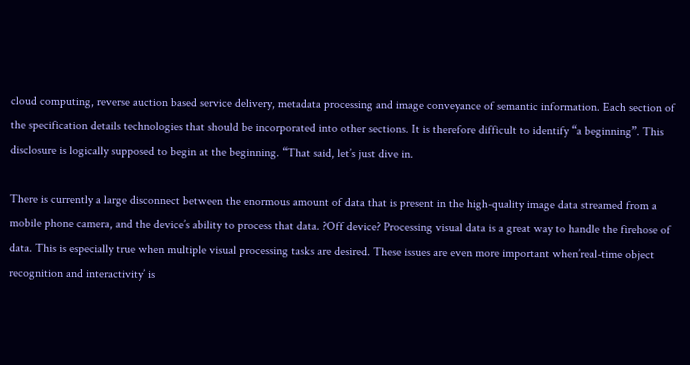cloud computing, reverse auction based service delivery, metadata processing and image conveyance of semantic information. Each section of the specification details technologies that should be incorporated into other sections. It is therefore difficult to identify “a beginning”. This disclosure is logically supposed to begin at the beginning. “That said, let’s just dive in.

There is currently a large disconnect between the enormous amount of data that is present in the high-quality image data streamed from a mobile phone camera, and the device’s ability to process that data. ?Off device? Processing visual data is a great way to handle the firehose of data. This is especially true when multiple visual processing tasks are desired. These issues are even more important when’real-time object recognition and interactivity’ is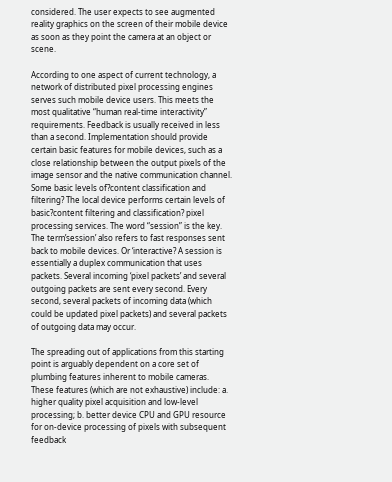considered. The user expects to see augmented reality graphics on the screen of their mobile device as soon as they point the camera at an object or scene.

According to one aspect of current technology, a network of distributed pixel processing engines serves such mobile device users. This meets the most qualitative “human real-time interactivity” requirements. Feedback is usually received in less than a second. Implementation should provide certain basic features for mobile devices, such as a close relationship between the output pixels of the image sensor and the native communication channel. Some basic levels of?content classification and filtering? The local device performs certain levels of basic?content filtering and classification? pixel processing services. The word “session” is the key. The term’session’ also refers to fast responses sent back to mobile devices. Or ‘interactive? A session is essentially a duplex communication that uses packets. Several incoming ‘pixel packets’ and several outgoing packets are sent every second. Every second, several packets of incoming data (which could be updated pixel packets) and several packets of outgoing data may occur.

The spreading out of applications from this starting point is arguably dependent on a core set of plumbing features inherent to mobile cameras. These features (which are not exhaustive) include: a. higher quality pixel acquisition and low-level processing; b. better device CPU and GPU resource for on-device processing of pixels with subsequent feedback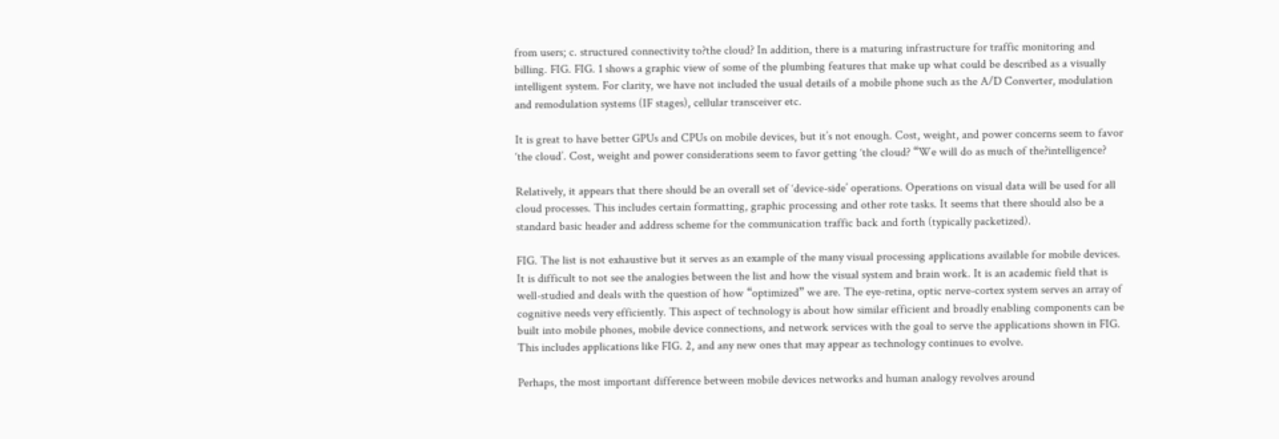from users; c. structured connectivity to?the cloud? In addition, there is a maturing infrastructure for traffic monitoring and billing. FIG. FIG. 1 shows a graphic view of some of the plumbing features that make up what could be described as a visually intelligent system. For clarity, we have not included the usual details of a mobile phone such as the A/D Converter, modulation and remodulation systems (IF stages), cellular transceiver etc.

It is great to have better GPUs and CPUs on mobile devices, but it’s not enough. Cost, weight, and power concerns seem to favor ‘the cloud’. Cost, weight and power considerations seem to favor getting ‘the cloud? “We will do as much of the?intelligence?

Relatively, it appears that there should be an overall set of ‘device-side’ operations. Operations on visual data will be used for all cloud processes. This includes certain formatting, graphic processing and other rote tasks. It seems that there should also be a standard basic header and address scheme for the communication traffic back and forth (typically packetized).

FIG. The list is not exhaustive but it serves as an example of the many visual processing applications available for mobile devices. It is difficult to not see the analogies between the list and how the visual system and brain work. It is an academic field that is well-studied and deals with the question of how “optimized” we are. The eye-retina, optic nerve-cortex system serves an array of cognitive needs very efficiently. This aspect of technology is about how similar efficient and broadly enabling components can be built into mobile phones, mobile device connections, and network services with the goal to serve the applications shown in FIG. This includes applications like FIG. 2, and any new ones that may appear as technology continues to evolve.

Perhaps, the most important difference between mobile devices networks and human analogy revolves around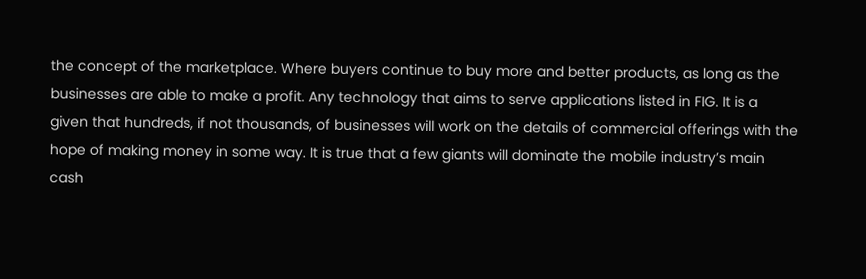the concept of the marketplace. Where buyers continue to buy more and better products, as long as the businesses are able to make a profit. Any technology that aims to serve applications listed in FIG. It is a given that hundreds, if not thousands, of businesses will work on the details of commercial offerings with the hope of making money in some way. It is true that a few giants will dominate the mobile industry’s main cash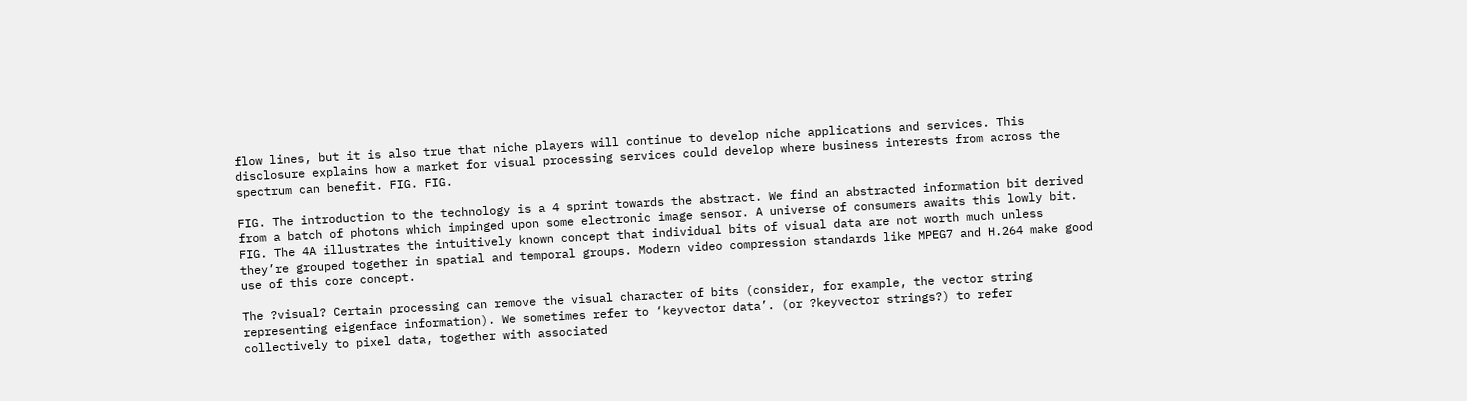flow lines, but it is also true that niche players will continue to develop niche applications and services. This disclosure explains how a market for visual processing services could develop where business interests from across the spectrum can benefit. FIG. FIG.

FIG. The introduction to the technology is a 4 sprint towards the abstract. We find an abstracted information bit derived from a batch of photons which impinged upon some electronic image sensor. A universe of consumers awaits this lowly bit. FIG. The 4A illustrates the intuitively known concept that individual bits of visual data are not worth much unless they’re grouped together in spatial and temporal groups. Modern video compression standards like MPEG7 and H.264 make good use of this core concept.

The ?visual? Certain processing can remove the visual character of bits (consider, for example, the vector string representing eigenface information). We sometimes refer to ‘keyvector data’. (or ?keyvector strings?) to refer collectively to pixel data, together with associated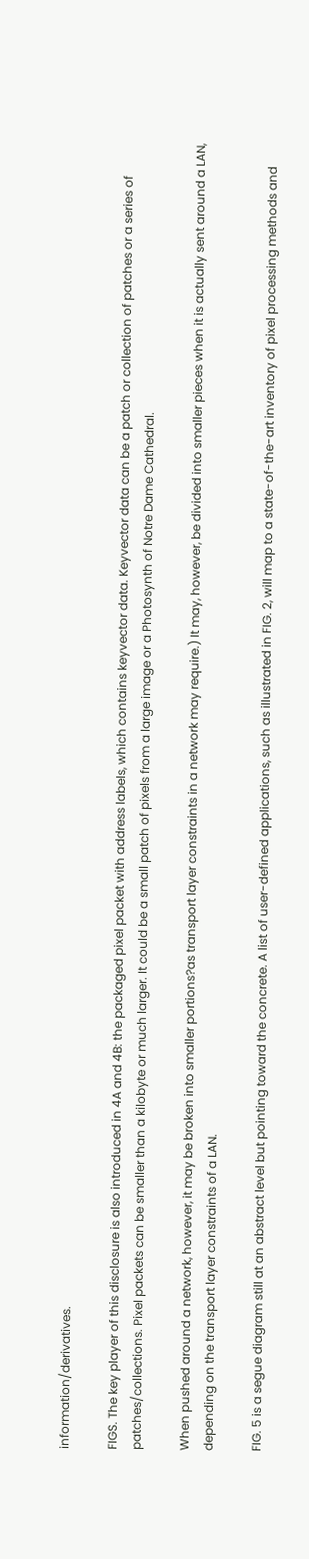information/derivatives.

FIGS. The key player of this disclosure is also introduced in 4A and 4B: the packaged pixel packet with address labels, which contains keyvector data. Keyvector data can be a patch or collection of patches or a series of patches/collections. Pixel packets can be smaller than a kilobyte or much larger. It could be a small patch of pixels from a large image or a Photosynth of Notre Dame Cathedral.

When pushed around a network, however, it may be broken into smaller portions?as transport layer constraints in a network may require.) It may, however, be divided into smaller pieces when it is actually sent around a LAN, depending on the transport layer constraints of a LAN.

FIG. 5 is a segue diagram still at an abstract level but pointing toward the concrete. A list of user-defined applications, such as illustrated in FIG. 2, will map to a state-of-the-art inventory of pixel processing methods and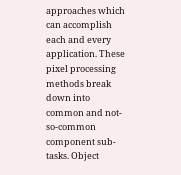approaches which can accomplish each and every application. These pixel processing methods break down into common and not-so-common component sub-tasks. Object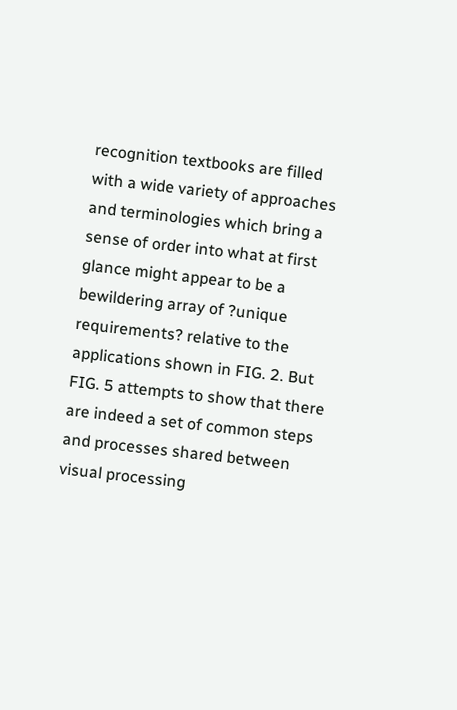recognition textbooks are filled with a wide variety of approaches and terminologies which bring a sense of order into what at first glance might appear to be a bewildering array of ?unique requirements? relative to the applications shown in FIG. 2. But FIG. 5 attempts to show that there are indeed a set of common steps and processes shared between visual processing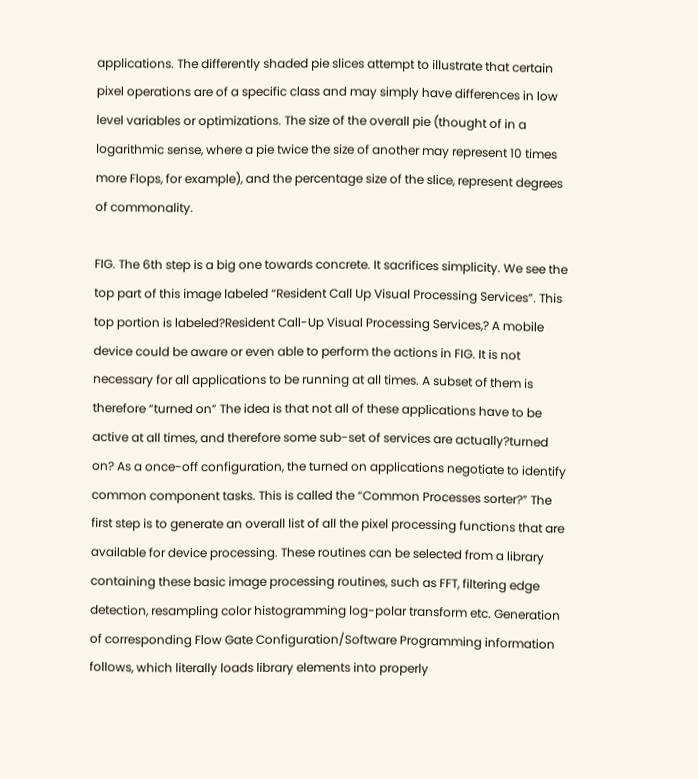applications. The differently shaded pie slices attempt to illustrate that certain pixel operations are of a specific class and may simply have differences in low level variables or optimizations. The size of the overall pie (thought of in a logarithmic sense, where a pie twice the size of another may represent 10 times more Flops, for example), and the percentage size of the slice, represent degrees of commonality.

FIG. The 6th step is a big one towards concrete. It sacrifices simplicity. We see the top part of this image labeled “Resident Call Up Visual Processing Services”. This top portion is labeled?Resident Call-Up Visual Processing Services,? A mobile device could be aware or even able to perform the actions in FIG. It is not necessary for all applications to be running at all times. A subset of them is therefore “turned on” The idea is that not all of these applications have to be active at all times, and therefore some sub-set of services are actually?turned on? As a once-off configuration, the turned on applications negotiate to identify common component tasks. This is called the “Common Processes sorter?” The first step is to generate an overall list of all the pixel processing functions that are available for device processing. These routines can be selected from a library containing these basic image processing routines, such as FFT, filtering edge detection, resampling color histogramming log-polar transform etc. Generation of corresponding Flow Gate Configuration/Software Programming information follows, which literally loads library elements into properly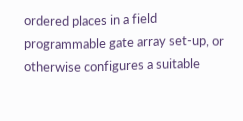ordered places in a field programmable gate array set-up, or otherwise configures a suitable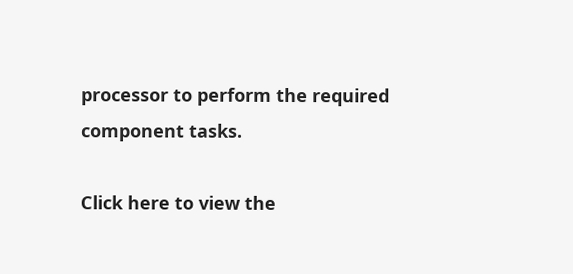processor to perform the required component tasks.

Click here to view the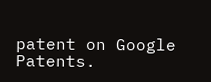patent on Google Patents.